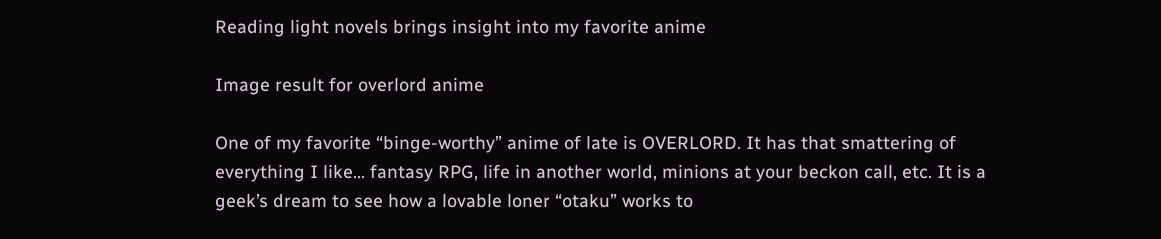Reading light novels brings insight into my favorite anime

Image result for overlord anime

One of my favorite “binge-worthy” anime of late is OVERLORD. It has that smattering of everything I like… fantasy RPG, life in another world, minions at your beckon call, etc. It is a geek’s dream to see how a lovable loner “otaku” works to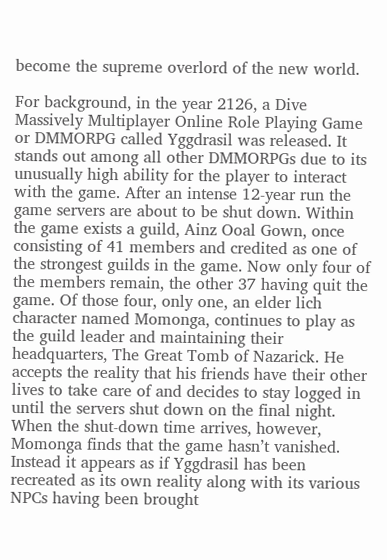become the supreme overlord of the new world.

For background, in the year 2126, a Dive Massively Multiplayer Online Role Playing Game or DMMORPG called Yggdrasil was released. It stands out among all other DMMORPGs due to its unusually high ability for the player to interact with the game. After an intense 12-year run the game servers are about to be shut down. Within the game exists a guild, Ainz Ooal Gown, once consisting of 41 members and credited as one of the strongest guilds in the game. Now only four of the members remain, the other 37 having quit the game. Of those four, only one, an elder lich character named Momonga, continues to play as the guild leader and maintaining their headquarters, The Great Tomb of Nazarick. He accepts the reality that his friends have their other lives to take care of and decides to stay logged in until the servers shut down on the final night. When the shut-down time arrives, however, Momonga finds that the game hasn’t vanished. Instead it appears as if Yggdrasil has been recreated as its own reality along with its various NPCs having been brought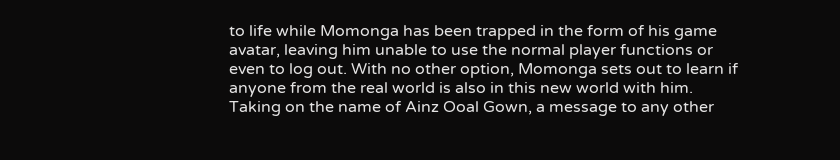to life while Momonga has been trapped in the form of his game avatar, leaving him unable to use the normal player functions or even to log out. With no other option, Momonga sets out to learn if anyone from the real world is also in this new world with him. Taking on the name of Ainz Ooal Gown, a message to any other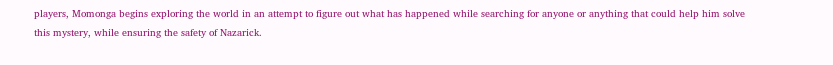players, Momonga begins exploring the world in an attempt to figure out what has happened while searching for anyone or anything that could help him solve this mystery, while ensuring the safety of Nazarick.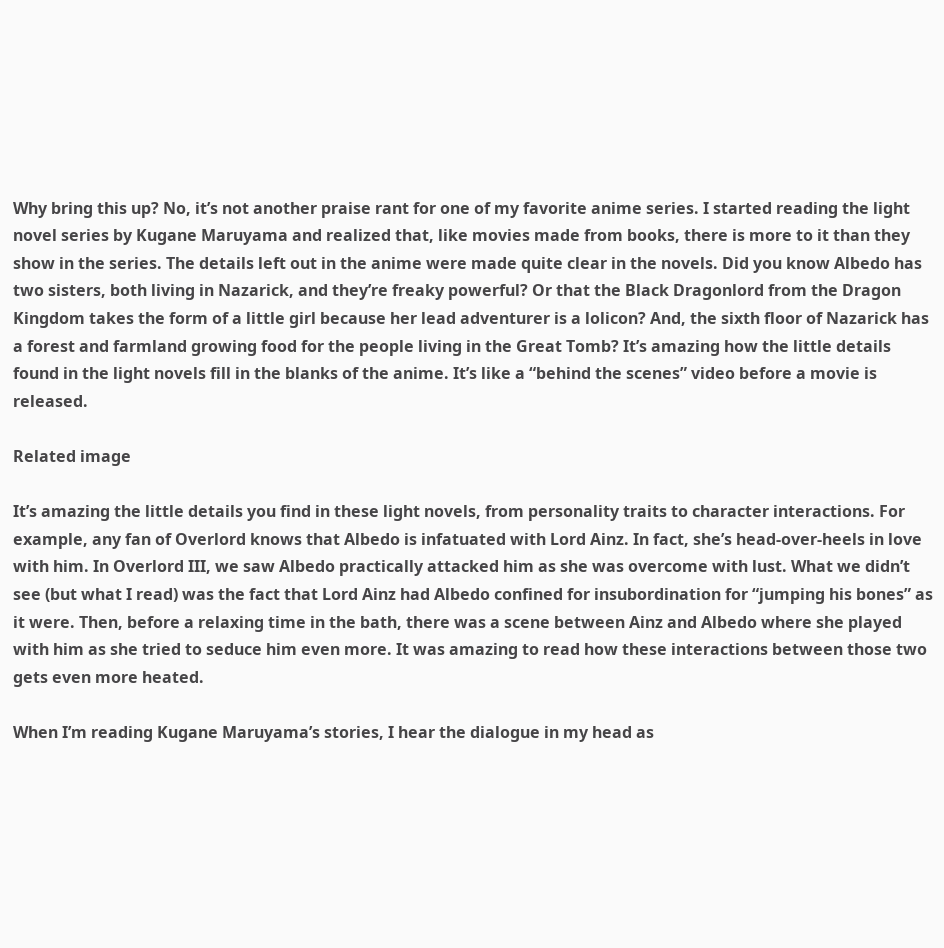Why bring this up? No, it’s not another praise rant for one of my favorite anime series. I started reading the light novel series by Kugane Maruyama and realized that, like movies made from books, there is more to it than they show in the series. The details left out in the anime were made quite clear in the novels. Did you know Albedo has two sisters, both living in Nazarick, and they’re freaky powerful? Or that the Black Dragonlord from the Dragon Kingdom takes the form of a little girl because her lead adventurer is a lolicon? And, the sixth floor of Nazarick has a forest and farmland growing food for the people living in the Great Tomb? It’s amazing how the little details found in the light novels fill in the blanks of the anime. It’s like a “behind the scenes” video before a movie is released.

Related image

It’s amazing the little details you find in these light novels, from personality traits to character interactions. For example, any fan of Overlord knows that Albedo is infatuated with Lord Ainz. In fact, she’s head-over-heels in love with him. In Overlord III, we saw Albedo practically attacked him as she was overcome with lust. What we didn’t see (but what I read) was the fact that Lord Ainz had Albedo confined for insubordination for “jumping his bones” as it were. Then, before a relaxing time in the bath, there was a scene between Ainz and Albedo where she played with him as she tried to seduce him even more. It was amazing to read how these interactions between those two gets even more heated.

When I’m reading Kugane Maruyama’s stories, I hear the dialogue in my head as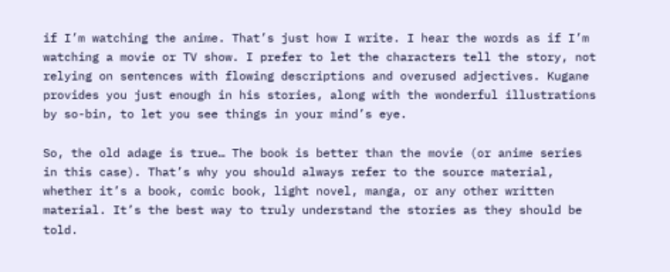if I’m watching the anime. That’s just how I write. I hear the words as if I’m watching a movie or TV show. I prefer to let the characters tell the story, not relying on sentences with flowing descriptions and overused adjectives. Kugane provides you just enough in his stories, along with the wonderful illustrations by so-bin, to let you see things in your mind’s eye.

So, the old adage is true… The book is better than the movie (or anime series in this case). That’s why you should always refer to the source material, whether it’s a book, comic book, light novel, manga, or any other written material. It’s the best way to truly understand the stories as they should be told.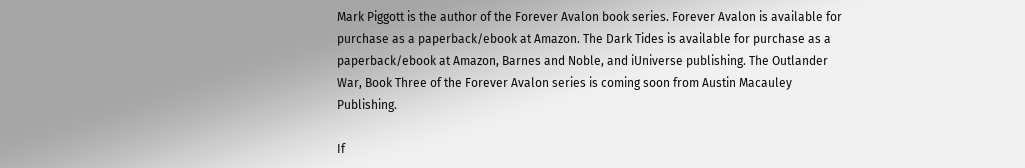Mark Piggott is the author of the Forever Avalon book series. Forever Avalon is available for purchase as a paperback/ebook at Amazon. The Dark Tides is available for purchase as a paperback/ebook at Amazon, Barnes and Noble, and iUniverse publishing. The Outlander War, Book Three of the Forever Avalon series is coming soon from Austin Macauley Publishing.

If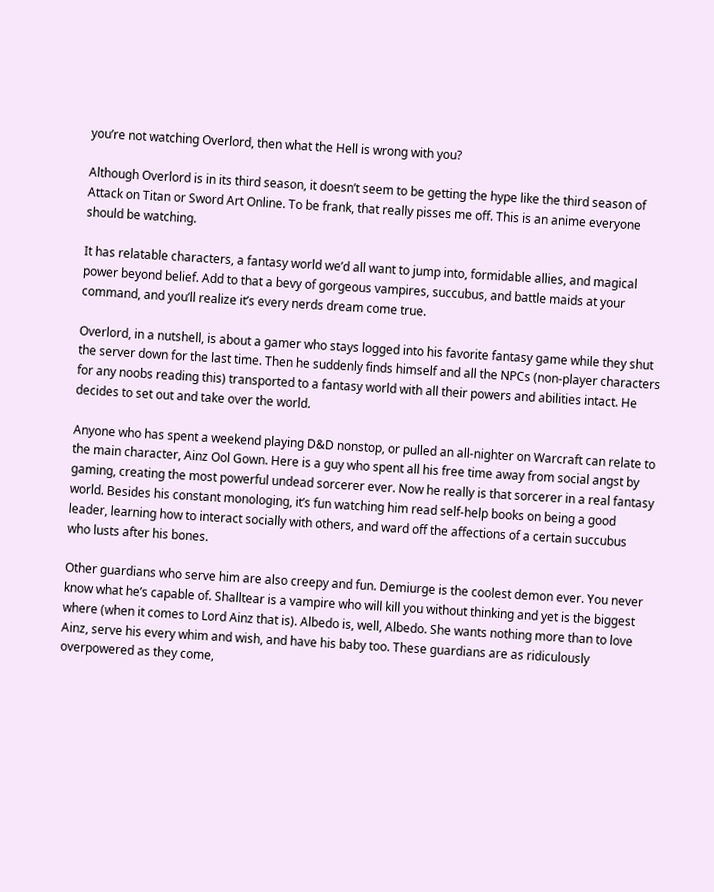you’re not watching Overlord, then what the Hell is wrong with you?

Although Overlord is in its third season, it doesn’t seem to be getting the hype like the third season of Attack on Titan or Sword Art Online. To be frank, that really pisses me off. This is an anime everyone should be watching.

It has relatable characters, a fantasy world we’d all want to jump into, formidable allies, and magical power beyond belief. Add to that a bevy of gorgeous vampires, succubus, and battle maids at your command, and you’ll realize it’s every nerds dream come true.

Overlord, in a nutshell, is about a gamer who stays logged into his favorite fantasy game while they shut the server down for the last time. Then he suddenly finds himself and all the NPCs (non-player characters for any noobs reading this) transported to a fantasy world with all their powers and abilities intact. He decides to set out and take over the world.

Anyone who has spent a weekend playing D&D nonstop, or pulled an all-nighter on Warcraft can relate to the main character, Ainz Ool Gown. Here is a guy who spent all his free time away from social angst by gaming, creating the most powerful undead sorcerer ever. Now he really is that sorcerer in a real fantasy world. Besides his constant monologing, it’s fun watching him read self-help books on being a good leader, learning how to interact socially with others, and ward off the affections of a certain succubus who lusts after his bones.

Other guardians who serve him are also creepy and fun. Demiurge is the coolest demon ever. You never know what he’s capable of. Shalltear is a vampire who will kill you without thinking and yet is the biggest where (when it comes to Lord Ainz that is). Albedo is, well, Albedo. She wants nothing more than to love Ainz, serve his every whim and wish, and have his baby too. These guardians are as ridiculously overpowered as they come,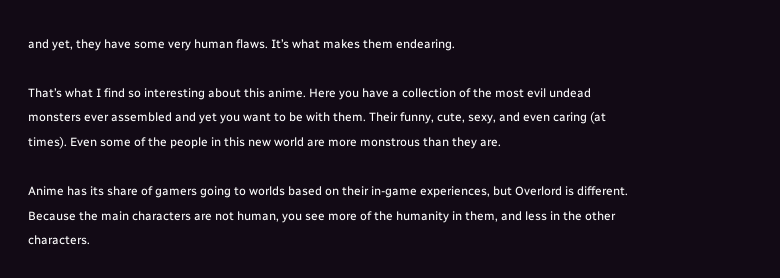and yet, they have some very human flaws. It’s what makes them endearing.

That’s what I find so interesting about this anime. Here you have a collection of the most evil undead monsters ever assembled and yet you want to be with them. Their funny, cute, sexy, and even caring (at times). Even some of the people in this new world are more monstrous than they are.

Anime has its share of gamers going to worlds based on their in-game experiences, but Overlord is different. Because the main characters are not human, you see more of the humanity in them, and less in the other characters.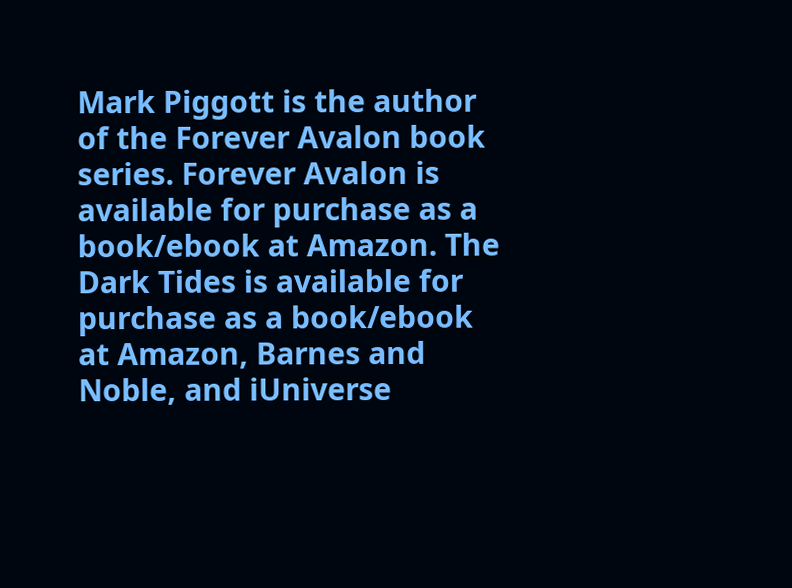Mark Piggott is the author of the Forever Avalon book series. Forever Avalon is available for purchase as a book/ebook at Amazon. The Dark Tides is available for purchase as a book/ebook at Amazon, Barnes and Noble, and iUniverse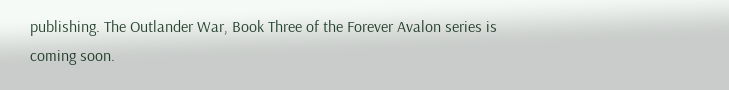publishing. The Outlander War, Book Three of the Forever Avalon series is coming soon.